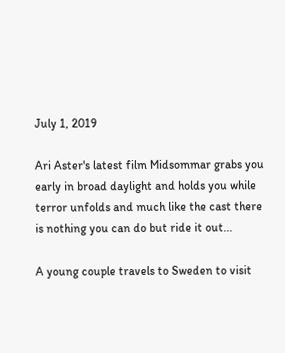July 1, 2019

Ari Aster's latest film Midsommar grabs you early in broad daylight and holds you while terror unfolds and much like the cast there is nothing you can do but ride it out...

A young couple travels to Sweden to visit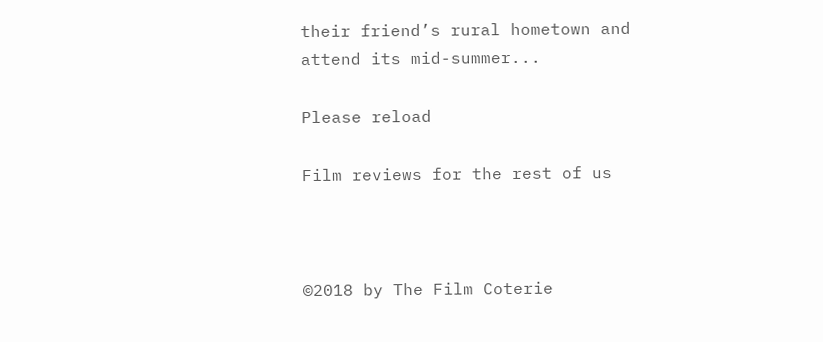their friend’s rural hometown and attend its mid-summer...

Please reload

Film reviews for the rest of us



©2018 by The Film Coterie